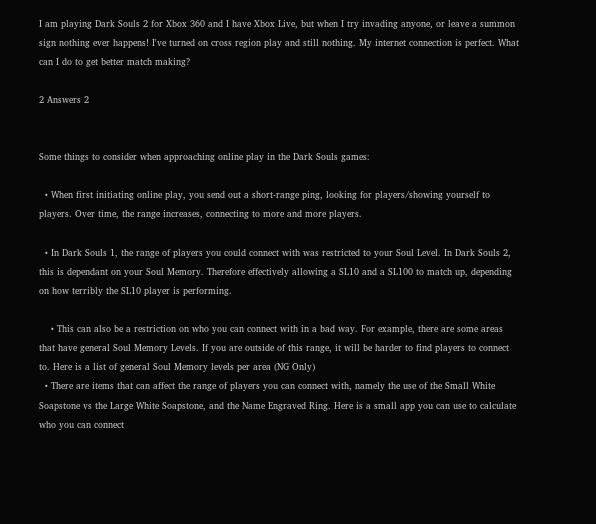I am playing Dark Souls 2 for Xbox 360 and I have Xbox Live, but when I try invading anyone, or leave a summon sign nothing ever happens! I've turned on cross region play and still nothing. My internet connection is perfect. What can I do to get better match making?

2 Answers 2


Some things to consider when approaching online play in the Dark Souls games:

  • When first initiating online play, you send out a short-range ping, looking for players/showing yourself to players. Over time, the range increases, connecting to more and more players.

  • In Dark Souls 1, the range of players you could connect with was restricted to your Soul Level. In Dark Souls 2, this is dependant on your Soul Memory. Therefore effectively allowing a SL10 and a SL100 to match up, depending on how terribly the SL10 player is performing.

    • This can also be a restriction on who you can connect with in a bad way. For example, there are some areas that have general Soul Memory Levels. If you are outside of this range, it will be harder to find players to connect to. Here is a list of general Soul Memory levels per area (NG Only)
  • There are items that can affect the range of players you can connect with, namely the use of the Small White Soapstone vs the Large White Soapstone, and the Name Engraved Ring. Here is a small app you can use to calculate who you can connect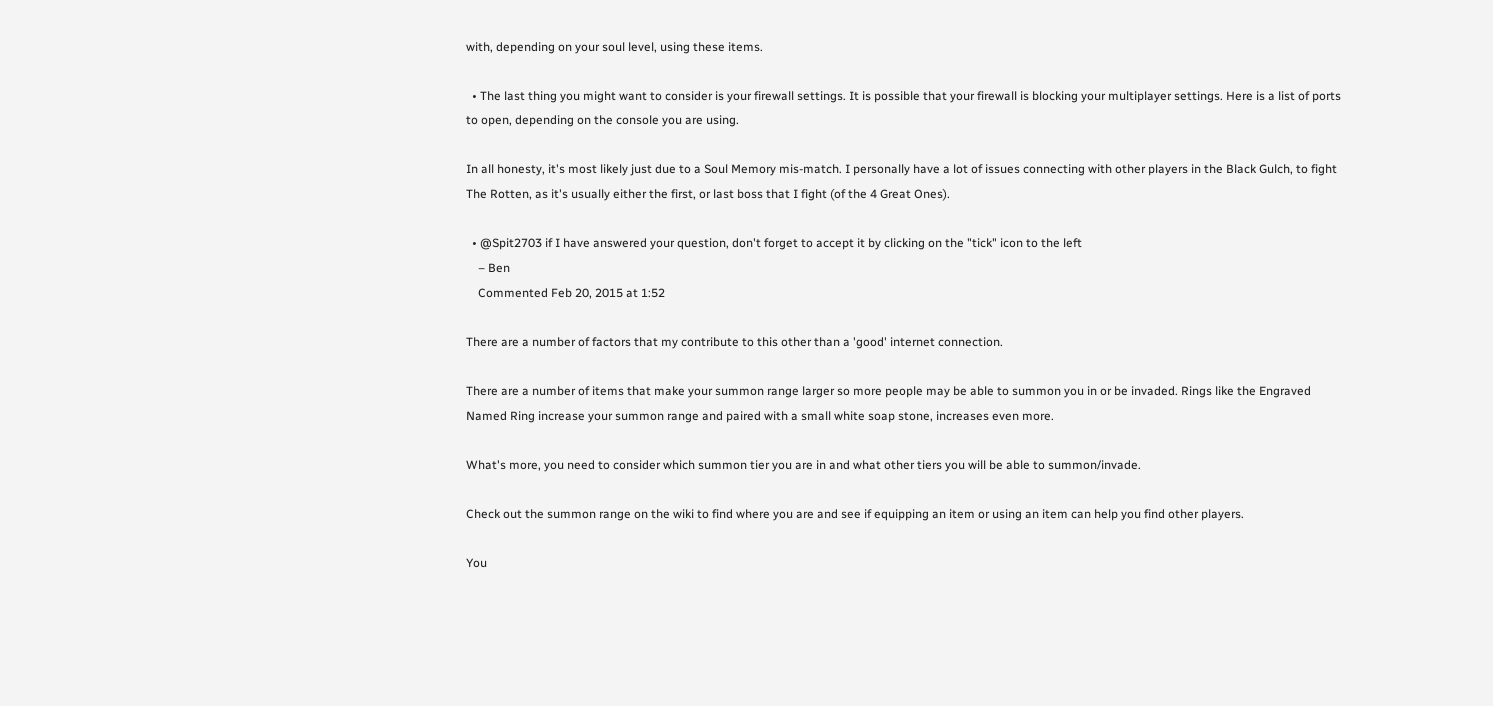with, depending on your soul level, using these items.

  • The last thing you might want to consider is your firewall settings. It is possible that your firewall is blocking your multiplayer settings. Here is a list of ports to open, depending on the console you are using.

In all honesty, it's most likely just due to a Soul Memory mis-match. I personally have a lot of issues connecting with other players in the Black Gulch, to fight The Rotten, as it's usually either the first, or last boss that I fight (of the 4 Great Ones).

  • @Spit2703 if I have answered your question, don't forget to accept it by clicking on the "tick" icon to the left
    – Ben
    Commented Feb 20, 2015 at 1:52

There are a number of factors that my contribute to this other than a 'good' internet connection.

There are a number of items that make your summon range larger so more people may be able to summon you in or be invaded. Rings like the Engraved Named Ring increase your summon range and paired with a small white soap stone, increases even more.

What's more, you need to consider which summon tier you are in and what other tiers you will be able to summon/invade.

Check out the summon range on the wiki to find where you are and see if equipping an item or using an item can help you find other players.

You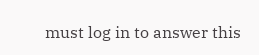must log in to answer this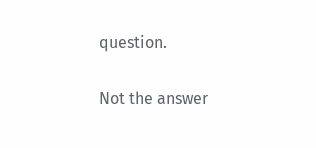question.

Not the answer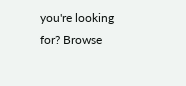you're looking for? Browse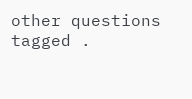other questions tagged .